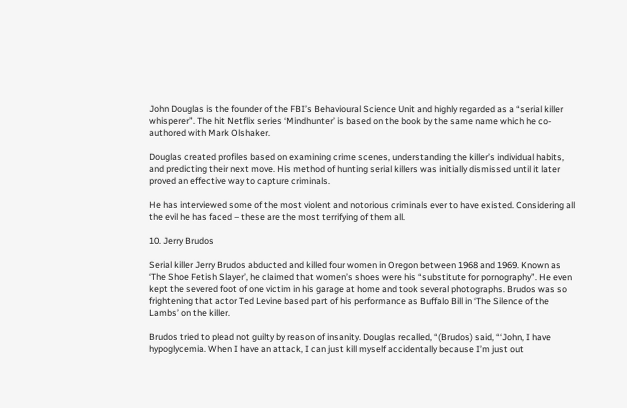John Douglas is the founder of the FBI’s Behavioural Science Unit and highly regarded as a “serial killer whisperer”. The hit Netflix series ‘Mindhunter’ is based on the book by the same name which he co-authored with Mark Olshaker.

Douglas created profiles based on examining crime scenes, understanding the killer’s individual habits, and predicting their next move. His method of hunting serial killers was initially dismissed until it later proved an effective way to capture criminals.

He has interviewed some of the most violent and notorious criminals ever to have existed. Considering all the evil he has faced – these are the most terrifying of them all.

10. Jerry Brudos

Serial killer Jerry Brudos abducted and killed four women in Oregon between 1968 and 1969. Known as ‘The Shoe Fetish Slayer’, he claimed that women’s shoes were his “substitute for pornography”. He even kept the severed foot of one victim in his garage at home and took several photographs. Brudos was so frightening that actor Ted Levine based part of his performance as Buffalo Bill in ‘The Silence of the Lambs’ on the killer.

Brudos tried to plead not guilty by reason of insanity. Douglas recalled, “(Brudos) said, “‘John, I have hypoglycemia. When I have an attack, I can just kill myself accidentally because I’m just out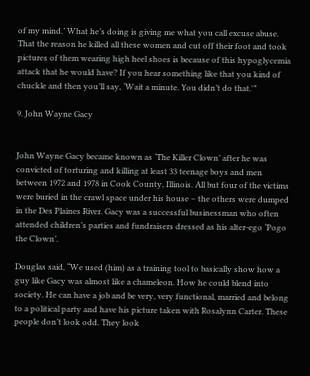of my mind.’ What he’s doing is giving me what you call excuse abuse. That the reason he killed all these women and cut off their foot and took pictures of them wearing high heel shoes is because of this hypoglycemia attack that he would have? If you hear something like that you kind of chuckle and then you’ll say, ‘Wait a minute. You didn’t do that.'”

9. John Wayne Gacy


John Wayne Gacy became known as ‘The Killer Clown’ after he was convicted of torturing and killing at least 33 teenage boys and men between 1972 and 1978 in Cook County, Illinois. All but four of the victims were buried in the crawl space under his house – the others were dumped in the Des Plaines River. Gacy was a successful businessman who often attended children’s parties and fundraisers dressed as his alter-ego ‘Pogo the Clown’.

Douglas said, “We used (him) as a training tool to basically show how a guy like Gacy was almost like a chameleon. How he could blend into society. He can have a job and be very, very functional, married and belong to a political party and have his picture taken with Rosalynn Carter. These people don’t look odd. They look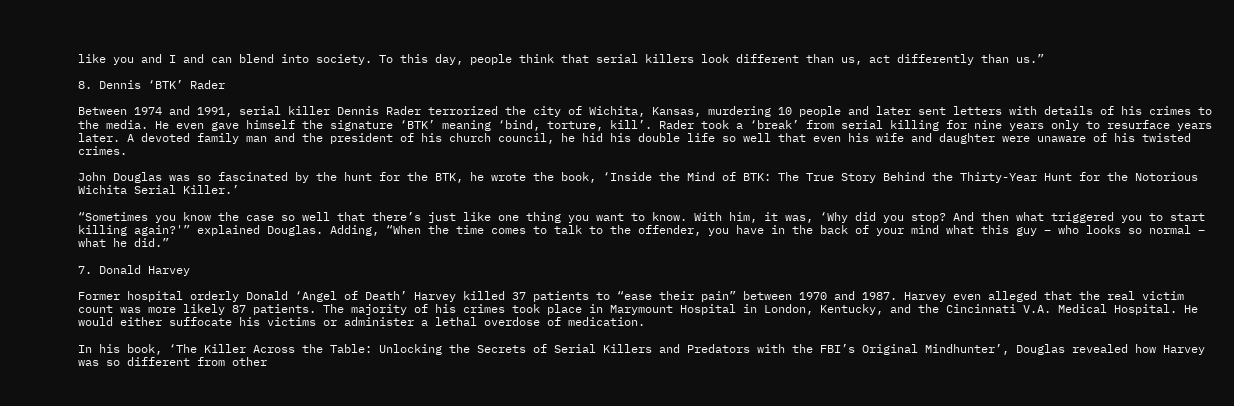like you and I and can blend into society. To this day, people think that serial killers look different than us, act differently than us.”

8. Dennis ‘BTK’ Rader

Between 1974 and 1991, serial killer Dennis Rader terrorized the city of Wichita, Kansas, murdering 10 people and later sent letters with details of his crimes to the media. He even gave himself the signature ‘BTK’ meaning ‘bind, torture, kill’. Rader took a ‘break’ from serial killing for nine years only to resurface years later. A devoted family man and the president of his church council, he hid his double life so well that even his wife and daughter were unaware of his twisted crimes.

John Douglas was so fascinated by the hunt for the BTK, he wrote the book, ‘Inside the Mind of BTK: The True Story Behind the Thirty-Year Hunt for the Notorious Wichita Serial Killer.’

“Sometimes you know the case so well that there’s just like one thing you want to know. With him, it was, ‘Why did you stop? And then what triggered you to start killing again?'” explained Douglas. Adding, “When the time comes to talk to the offender, you have in the back of your mind what this guy – who looks so normal – what he did.”

7. Donald Harvey

Former hospital orderly Donald ‘Angel of Death’ Harvey killed 37 patients to “ease their pain” between 1970 and 1987. Harvey even alleged that the real victim count was more likely 87 patients. The majority of his crimes took place in Marymount Hospital in London, Kentucky, and the Cincinnati V.A. Medical Hospital. He would either suffocate his victims or administer a lethal overdose of medication.

In his book, ‘The Killer Across the Table: Unlocking the Secrets of Serial Killers and Predators with the FBI’s Original Mindhunter’, Douglas revealed how Harvey was so different from other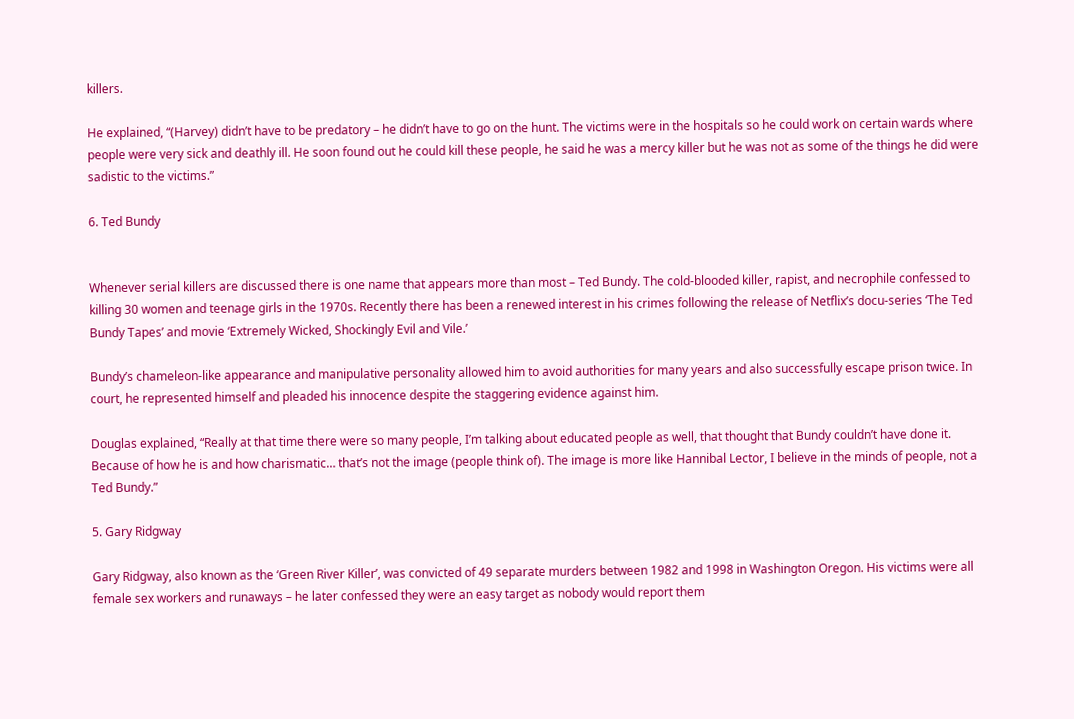killers.

He explained, “(Harvey) didn’t have to be predatory – he didn’t have to go on the hunt. The victims were in the hospitals so he could work on certain wards where people were very sick and deathly ill. He soon found out he could kill these people, he said he was a mercy killer but he was not as some of the things he did were sadistic to the victims.”

6. Ted Bundy


Whenever serial killers are discussed there is one name that appears more than most – Ted Bundy. The cold-blooded killer, rapist, and necrophile confessed to killing 30 women and teenage girls in the 1970s. Recently there has been a renewed interest in his crimes following the release of Netflix’s docu-series ‘The Ted Bundy Tapes’ and movie ‘Extremely Wicked, Shockingly Evil and Vile.’

Bundy’s chameleon-like appearance and manipulative personality allowed him to avoid authorities for many years and also successfully escape prison twice. In court, he represented himself and pleaded his innocence despite the staggering evidence against him.

Douglas explained, “Really at that time there were so many people, I’m talking about educated people as well, that thought that Bundy couldn’t have done it. Because of how he is and how charismatic… that’s not the image (people think of). The image is more like Hannibal Lector, I believe in the minds of people, not a Ted Bundy.”

5. Gary Ridgway

Gary Ridgway, also known as the ‘Green River Killer’, was convicted of 49 separate murders between 1982 and 1998 in Washington Oregon. His victims were all female sex workers and runaways – he later confessed they were an easy target as nobody would report them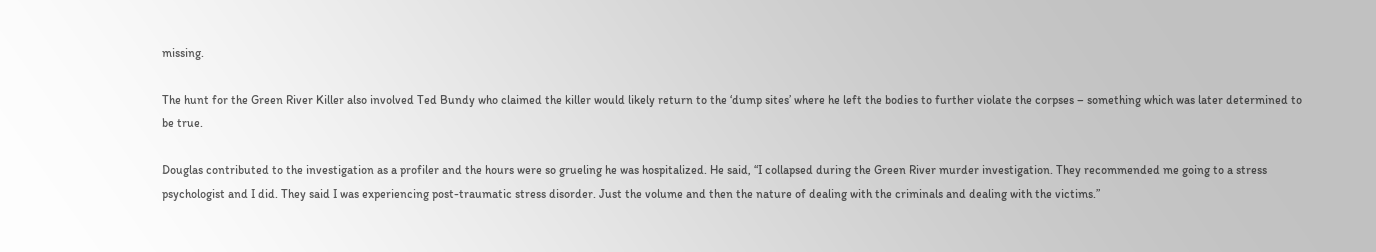missing.

The hunt for the Green River Killer also involved Ted Bundy who claimed the killer would likely return to the ‘dump sites’ where he left the bodies to further violate the corpses – something which was later determined to be true.

Douglas contributed to the investigation as a profiler and the hours were so grueling he was hospitalized. He said, “I collapsed during the Green River murder investigation. They recommended me going to a stress psychologist and I did. They said I was experiencing post-traumatic stress disorder. Just the volume and then the nature of dealing with the criminals and dealing with the victims.”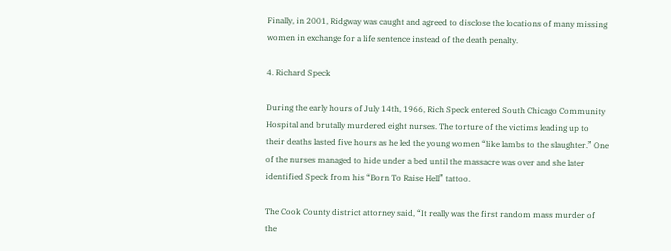Finally, in 2001, Ridgway was caught and agreed to disclose the locations of many missing women in exchange for a life sentence instead of the death penalty.

4. Richard Speck

During the early hours of July 14th, 1966, Rich Speck entered South Chicago Community Hospital and brutally murdered eight nurses. The torture of the victims leading up to their deaths lasted five hours as he led the young women “like lambs to the slaughter.” One of the nurses managed to hide under a bed until the massacre was over and she later identified Speck from his “Born To Raise Hell” tattoo.

The Cook County district attorney said, “It really was the first random mass murder of the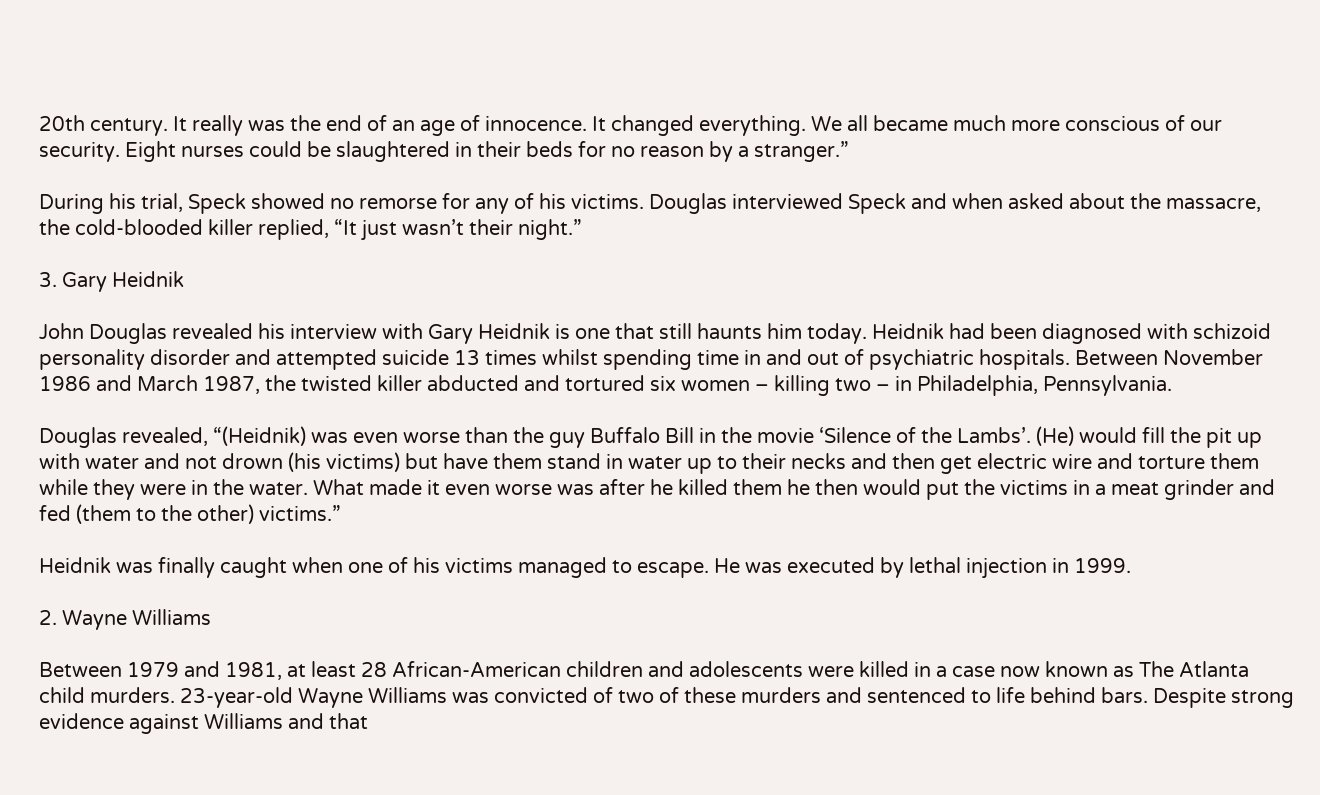20th century. It really was the end of an age of innocence. It changed everything. We all became much more conscious of our security. Eight nurses could be slaughtered in their beds for no reason by a stranger.”

During his trial, Speck showed no remorse for any of his victims. Douglas interviewed Speck and when asked about the massacre, the cold-blooded killer replied, “It just wasn’t their night.”

3. Gary Heidnik

John Douglas revealed his interview with Gary Heidnik is one that still haunts him today. Heidnik had been diagnosed with schizoid personality disorder and attempted suicide 13 times whilst spending time in and out of psychiatric hospitals. Between November 1986 and March 1987, the twisted killer abducted and tortured six women – killing two – in Philadelphia, Pennsylvania.

Douglas revealed, “(Heidnik) was even worse than the guy Buffalo Bill in the movie ‘Silence of the Lambs’. (He) would fill the pit up with water and not drown (his victims) but have them stand in water up to their necks and then get electric wire and torture them while they were in the water. What made it even worse was after he killed them he then would put the victims in a meat grinder and fed (them to the other) victims.”

Heidnik was finally caught when one of his victims managed to escape. He was executed by lethal injection in 1999.

2. Wayne Williams

Between 1979 and 1981, at least 28 African-American children and adolescents were killed in a case now known as The Atlanta child murders. 23-year-old Wayne Williams was convicted of two of these murders and sentenced to life behind bars. Despite strong evidence against Williams and that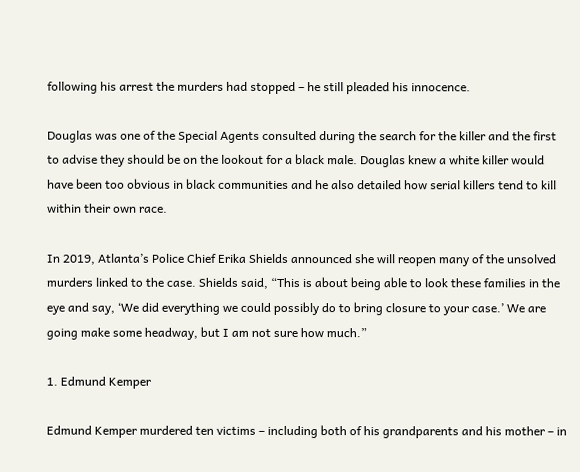following his arrest the murders had stopped – he still pleaded his innocence.

Douglas was one of the Special Agents consulted during the search for the killer and the first to advise they should be on the lookout for a black male. Douglas knew a white killer would have been too obvious in black communities and he also detailed how serial killers tend to kill within their own race.

In 2019, Atlanta’s Police Chief Erika Shields announced she will reopen many of the unsolved murders linked to the case. Shields said, “This is about being able to look these families in the eye and say, ‘We did everything we could possibly do to bring closure to your case.’ We are going make some headway, but I am not sure how much.”

1. Edmund Kemper

Edmund Kemper murdered ten victims – including both of his grandparents and his mother – in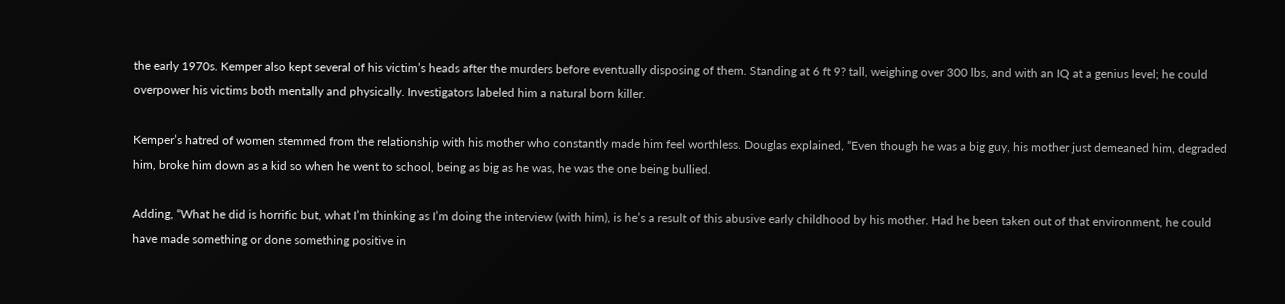the early 1970s. Kemper also kept several of his victim’s heads after the murders before eventually disposing of them. Standing at 6 ft 9? tall, weighing over 300 lbs, and with an IQ at a genius level; he could overpower his victims both mentally and physically. Investigators labeled him a natural born killer.

Kemper’s hatred of women stemmed from the relationship with his mother who constantly made him feel worthless. Douglas explained, “Even though he was a big guy, his mother just demeaned him, degraded him, broke him down as a kid so when he went to school, being as big as he was, he was the one being bullied.

Adding, “What he did is horrific but, what I’m thinking as I’m doing the interview (with him), is he’s a result of this abusive early childhood by his mother. Had he been taken out of that environment, he could have made something or done something positive in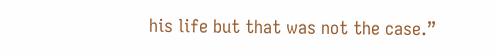his life but that was not the case.”